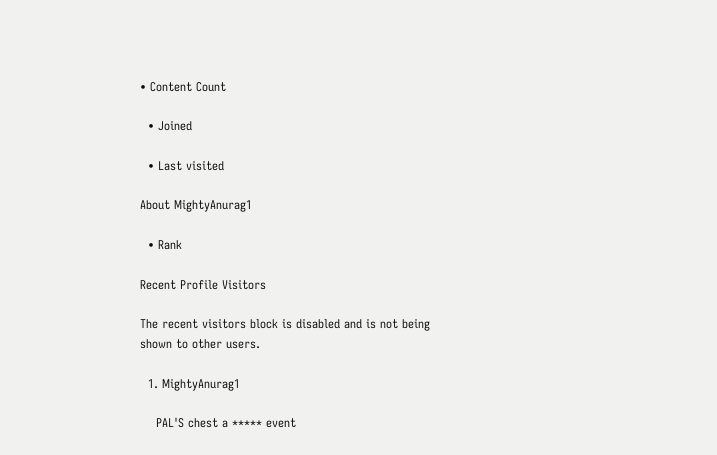• Content Count

  • Joined

  • Last visited

About MightyAnurag1

  • Rank

Recent Profile Visitors

The recent visitors block is disabled and is not being shown to other users.

  1. MightyAnurag1

    PAL'S chest a ***** event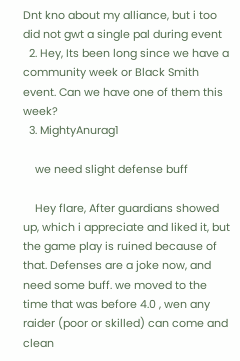Dnt kno about my alliance, but i too did not gwt a single pal during event
  2. Hey, Its been long since we have a community week or Black Smith event. Can we have one of them this week?
  3. MightyAnurag1

    we need slight defense buff

    Hey flare, After guardians showed up, which i appreciate and liked it, but the game play is ruined because of that. Defenses are a joke now, and need some buff. we moved to the time that was before 4.0 , wen any raider (poor or skilled) can come and clean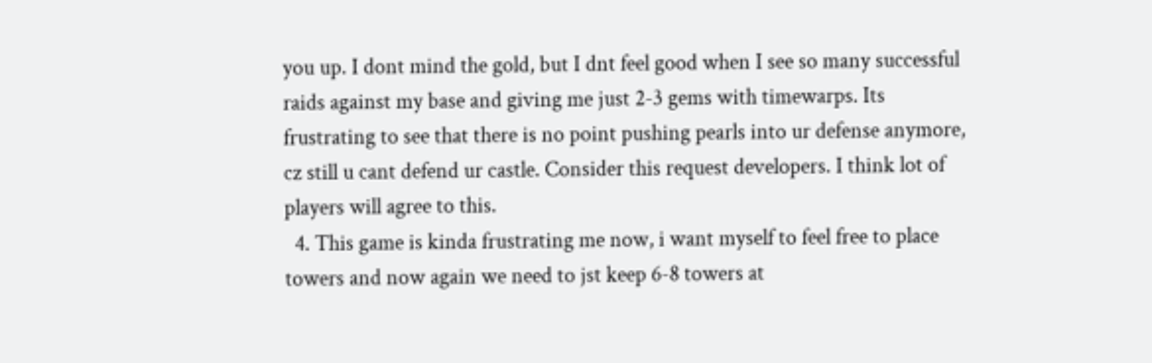you up. I dont mind the gold, but I dnt feel good when I see so many successful raids against my base and giving me just 2-3 gems with timewarps. Its frustrating to see that there is no point pushing pearls into ur defense anymore, cz still u cant defend ur castle. Consider this request developers. I think lot of players will agree to this.
  4. This game is kinda frustrating me now, i want myself to feel free to place towers and now again we need to jst keep 6-8 towers at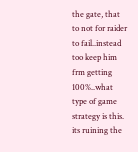the gate, that to not for raider to fail..instead too keep him frm getting 100%..what type of game strategy is this. its ruining the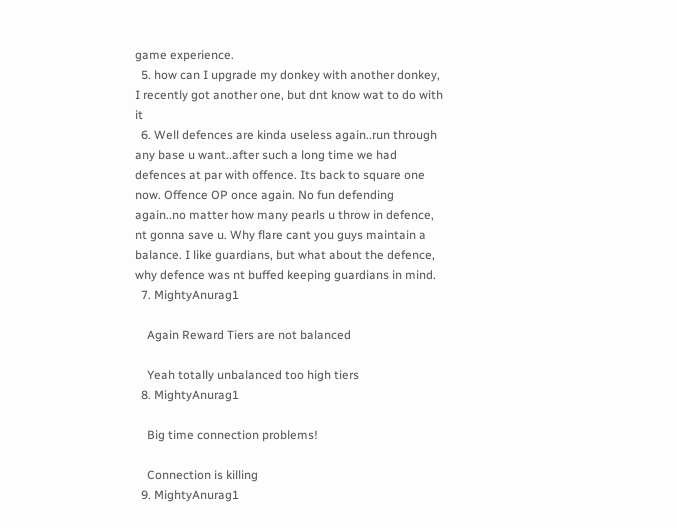game experience.
  5. how can I upgrade my donkey with another donkey, I recently got another one, but dnt know wat to do with it
  6. Well defences are kinda useless again..run through any base u want..after such a long time we had defences at par with offence. Its back to square one now. Offence OP once again. No fun defending again..no matter how many pearls u throw in defence, nt gonna save u. Why flare cant you guys maintain a balance. I like guardians, but what about the defence, why defence was nt buffed keeping guardians in mind.
  7. MightyAnurag1

    Again Reward Tiers are not balanced

    Yeah totally unbalanced too high tiers
  8. MightyAnurag1

    Big time connection problems!

    Connection is killing
  9. MightyAnurag1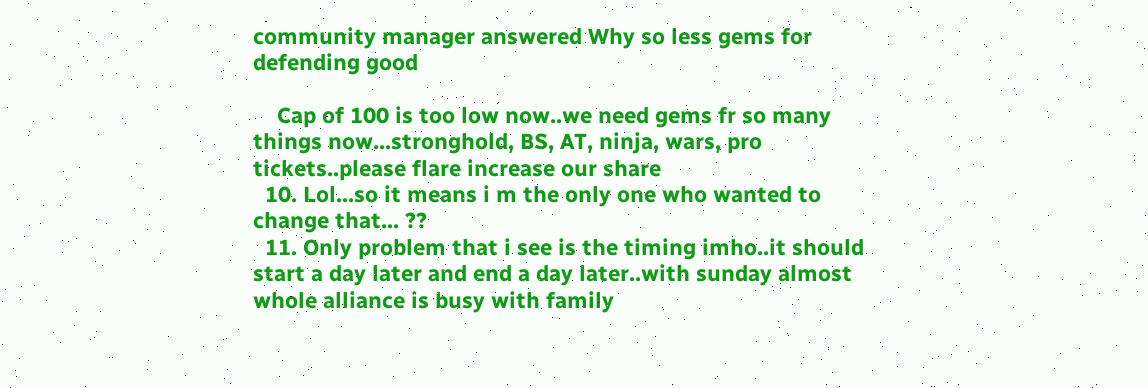community manager answered Why so less gems for defending good

    Cap of 100 is too low now..we need gems fr so many things now...stronghold, BS, AT, ninja, wars, pro tickets..please flare increase our share
  10. Lol...so it means i m the only one who wanted to change that... ??
  11. Only problem that i see is the timing imho..it should start a day later and end a day later..with sunday almost whole alliance is busy with family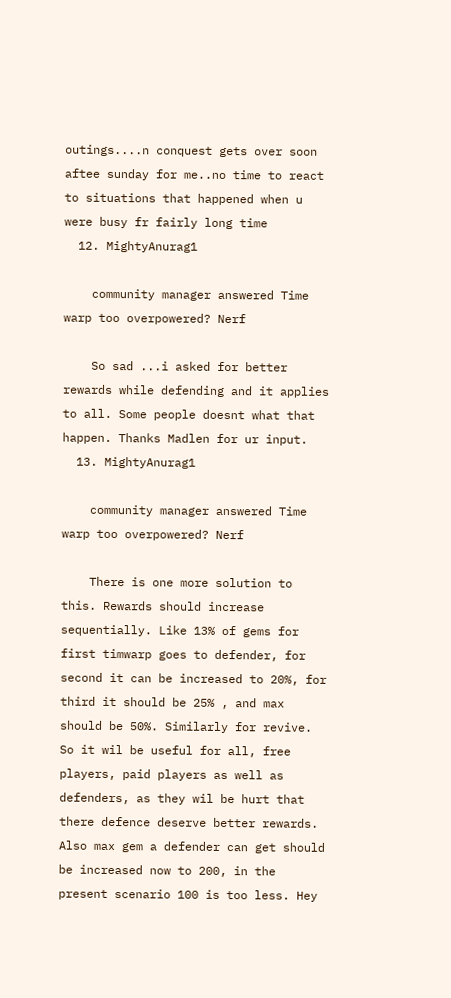outings....n conquest gets over soon aftee sunday for me..no time to react to situations that happened when u were busy fr fairly long time
  12. MightyAnurag1

    community manager answered Time warp too overpowered? Nerf

    So sad ...i asked for better rewards while defending and it applies to all. Some people doesnt what that happen. Thanks Madlen for ur input.
  13. MightyAnurag1

    community manager answered Time warp too overpowered? Nerf

    There is one more solution to this. Rewards should increase sequentially. Like 13% of gems for first timwarp goes to defender, for second it can be increased to 20%, for third it should be 25% , and max should be 50%. Similarly for revive. So it wil be useful for all, free players, paid players as well as defenders, as they wil be hurt that there defence deserve better rewards. Also max gem a defender can get should be increased now to 200, in the present scenario 100 is too less. Hey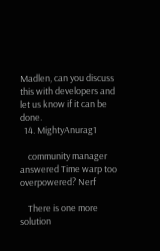Madlen, can you discuss this with developers and let us know if it can be done.
  14. MightyAnurag1

    community manager answered Time warp too overpowered? Nerf

    There is one more solution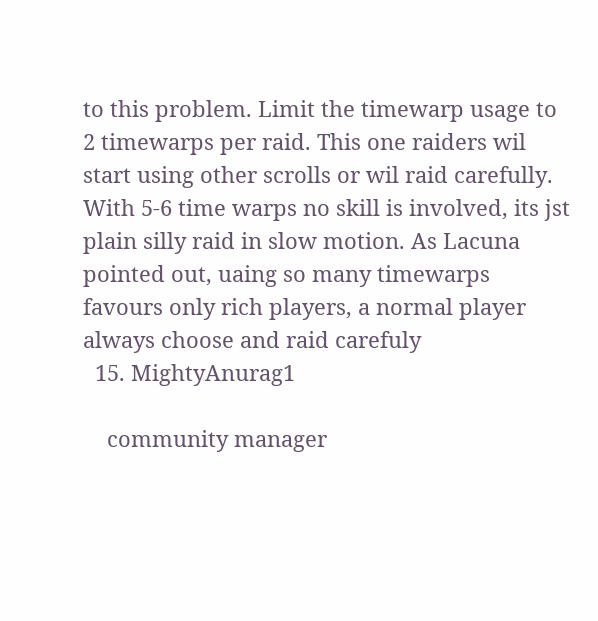to this problem. Limit the timewarp usage to 2 timewarps per raid. This one raiders wil start using other scrolls or wil raid carefully. With 5-6 time warps no skill is involved, its jst plain silly raid in slow motion. As Lacuna pointed out, uaing so many timewarps favours only rich players, a normal player always choose and raid carefuly
  15. MightyAnurag1

    community manager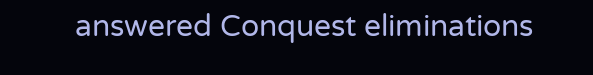answered Conquest eliminations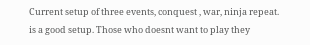Current setup of three events, conquest , war, ninja repeat. is a good setup. Those who doesnt want to play they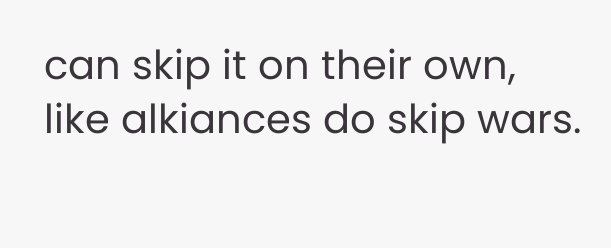can skip it on their own, like alkiances do skip wars.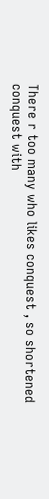There r too many who likes conquest , so shortened conquest with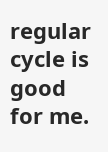regular cycle is good for me.